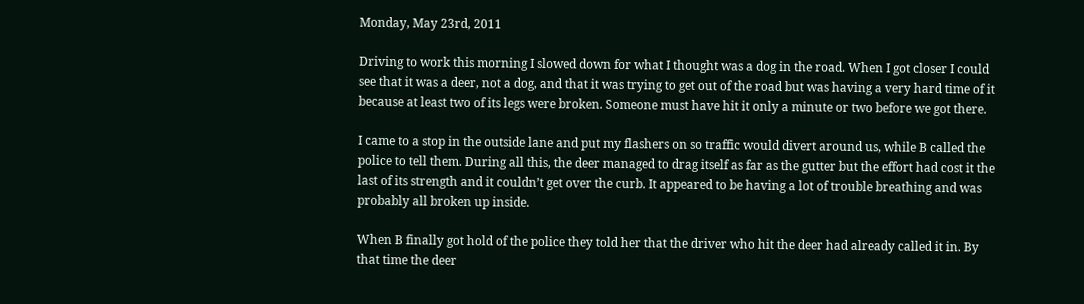Monday, May 23rd, 2011

Driving to work this morning I slowed down for what I thought was a dog in the road. When I got closer I could see that it was a deer, not a dog, and that it was trying to get out of the road but was having a very hard time of it because at least two of its legs were broken. Someone must have hit it only a minute or two before we got there.

I came to a stop in the outside lane and put my flashers on so traffic would divert around us, while B called the police to tell them. During all this, the deer managed to drag itself as far as the gutter but the effort had cost it the last of its strength and it couldn’t get over the curb. It appeared to be having a lot of trouble breathing and was probably all broken up inside.

When B finally got hold of the police they told her that the driver who hit the deer had already called it in. By that time the deer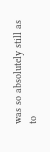was so absolutely still as to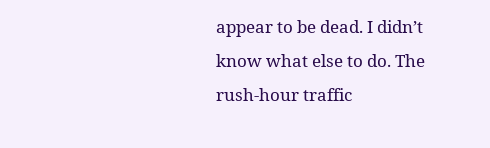appear to be dead. I didn’t know what else to do. The rush-hour traffic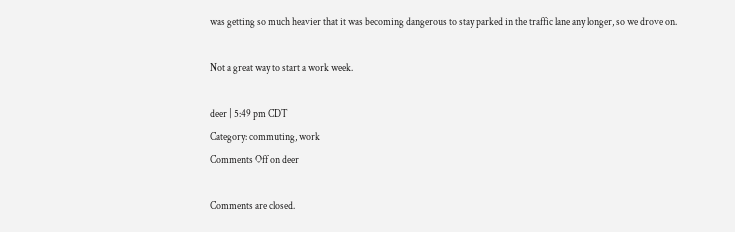was getting so much heavier that it was becoming dangerous to stay parked in the traffic lane any longer, so we drove on.

Not a great way to start a work week.

deer | 5:49 pm CDT
Category: commuting, work
Comments Off on deer

Comments are closed.